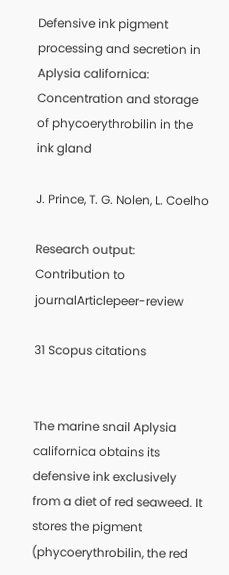Defensive ink pigment processing and secretion in Aplysia californica: Concentration and storage of phycoerythrobilin in the ink gland

J. Prince, T. G. Nolen, L. Coelho

Research output: Contribution to journalArticlepeer-review

31 Scopus citations


The marine snail Aplysia californica obtains its defensive ink exclusively from a diet of red seaweed. It stores the pigment (phycoerythrobilin, the red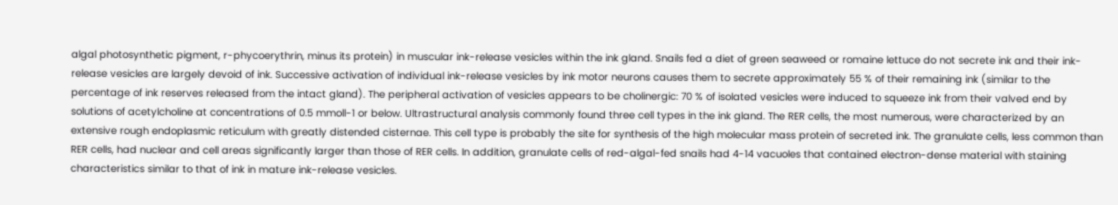algal photosynthetic pigment, r-phycoerythrin, minus its protein) in muscular ink-release vesicles within the ink gland. Snails fed a diet of green seaweed or romaine lettuce do not secrete ink and their ink-release vesicles are largely devoid of ink. Successive activation of individual ink-release vesicles by ink motor neurons causes them to secrete approximately 55 % of their remaining ink (similar to the percentage of ink reserves released from the intact gland). The peripheral activation of vesicles appears to be cholinergic: 70 % of isolated vesicles were induced to squeeze ink from their valved end by solutions of acetylcholine at concentrations of 0.5 mmoll-1 or below. Ultrastructural analysis commonly found three cell types in the ink gland. The RER cells, the most numerous, were characterized by an extensive rough endoplasmic reticulum with greatly distended cisternae. This cell type is probably the site for synthesis of the high molecular mass protein of secreted ink. The granulate cells, less common than RER cells, had nuclear and cell areas significantly larger than those of RER cells. In addition, granulate cells of red-algal-fed snails had 4-14 vacuoles that contained electron-dense material with staining characteristics similar to that of ink in mature ink-release vesicles.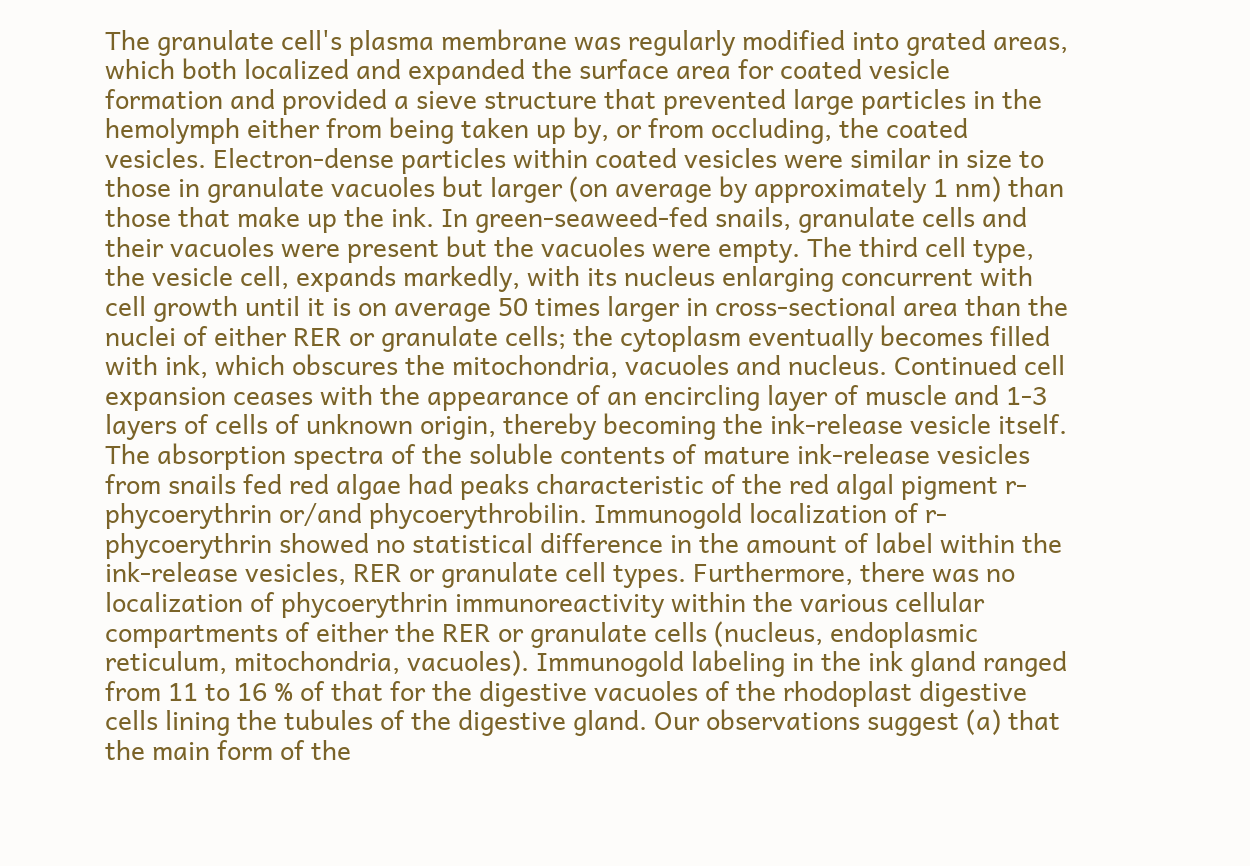The granulate cell's plasma membrane was regularly modified into grated areas, which both localized and expanded the surface area for coated vesicle formation and provided a sieve structure that prevented large particles in the hemolymph either from being taken up by, or from occluding, the coated vesicles. Electron-dense particles within coated vesicles were similar in size to those in granulate vacuoles but larger (on average by approximately 1 nm) than those that make up the ink. In green-seaweed-fed snails, granulate cells and their vacuoles were present but the vacuoles were empty. The third cell type, the vesicle cell, expands markedly, with its nucleus enlarging concurrent with cell growth until it is on average 50 times larger in cross-sectional area than the nuclei of either RER or granulate cells; the cytoplasm eventually becomes filled with ink, which obscures the mitochondria, vacuoles and nucleus. Continued cell expansion ceases with the appearance of an encircling layer of muscle and 1-3 layers of cells of unknown origin, thereby becoming the ink-release vesicle itself. The absorption spectra of the soluble contents of mature ink-release vesicles from snails fed red algae had peaks characteristic of the red algal pigment r-phycoerythrin or/and phycoerythrobilin. Immunogold localization of r-phycoerythrin showed no statistical difference in the amount of label within the ink-release vesicles, RER or granulate cell types. Furthermore, there was no localization of phycoerythrin immunoreactivity within the various cellular compartments of either the RER or granulate cells (nucleus, endoplasmic reticulum, mitochondria, vacuoles). Immunogold labeling in the ink gland ranged from 11 to 16 % of that for the digestive vacuoles of the rhodoplast digestive cells lining the tubules of the digestive gland. Our observations suggest (a) that the main form of the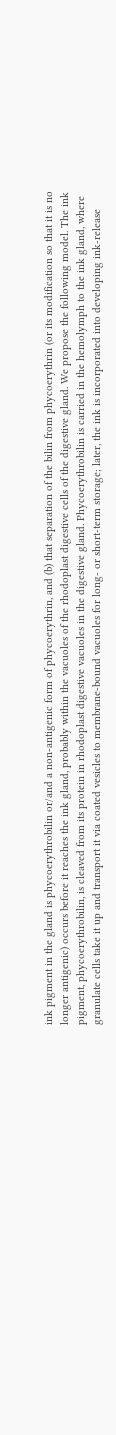ink pigment in the gland is phycoerythrobilin or/and a non-antigenic form of phycoerythrin, and (b) that separation of the bilin from phycoerythrin (or its modification so that it is no longer antigenic) occurs before it reaches the ink gland, probably within the vacuoles of the rhodoplast digestive cells of the digestive gland. We propose the following model. The ink pigment, phycoerythrobilin, is cleaved from its protein in rhodoplast digestive vacuoles in the digestive gland. Phycoerythrobilin is carried in the hemolymph to the ink gland, where granulate cells take it up and transport it via coated vesicles to membrane-bound vacuoles for long- or short-term storage; later, the ink is incorporated into developing ink-release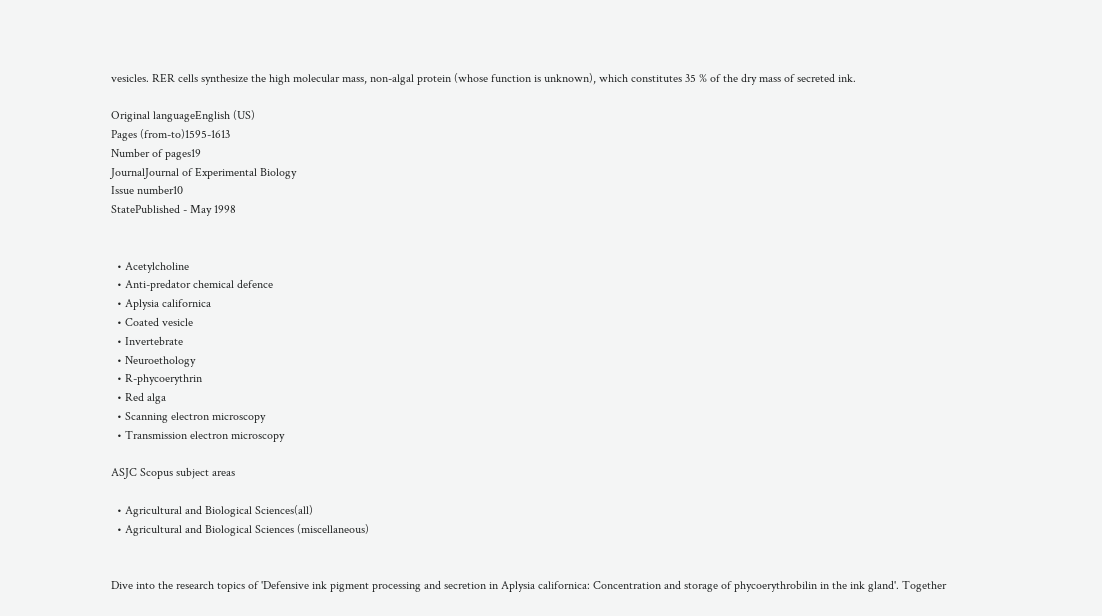vesicles. RER cells synthesize the high molecular mass, non-algal protein (whose function is unknown), which constitutes 35 % of the dry mass of secreted ink.

Original languageEnglish (US)
Pages (from-to)1595-1613
Number of pages19
JournalJournal of Experimental Biology
Issue number10
StatePublished - May 1998


  • Acetylcholine
  • Anti-predator chemical defence
  • Aplysia californica
  • Coated vesicle
  • Invertebrate
  • Neuroethology
  • R-phycoerythrin
  • Red alga
  • Scanning electron microscopy
  • Transmission electron microscopy

ASJC Scopus subject areas

  • Agricultural and Biological Sciences(all)
  • Agricultural and Biological Sciences (miscellaneous)


Dive into the research topics of 'Defensive ink pigment processing and secretion in Aplysia californica: Concentration and storage of phycoerythrobilin in the ink gland'. Together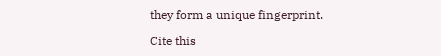they form a unique fingerprint.

Cite this